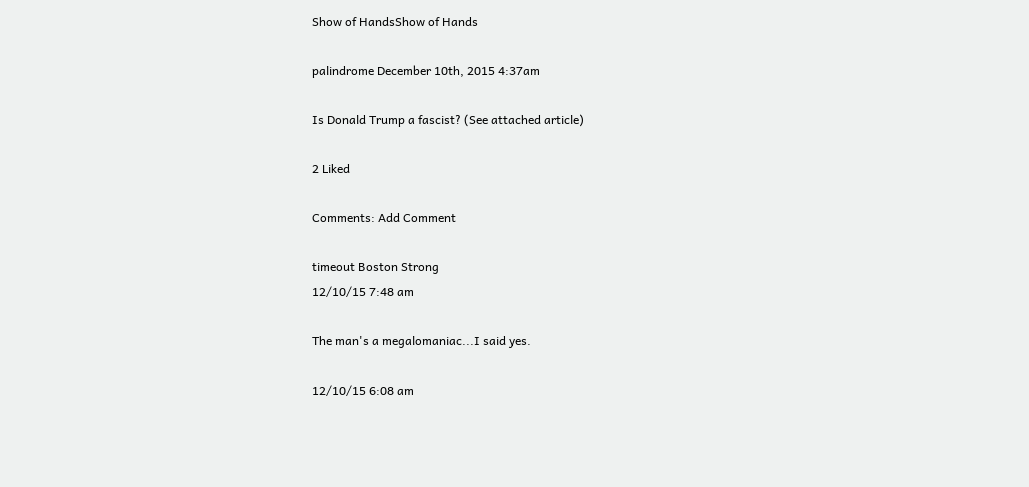Show of HandsShow of Hands

palindrome December 10th, 2015 4:37am

Is Donald Trump a fascist? (See attached article)

2 Liked

Comments: Add Comment

timeout Boston Strong
12/10/15 7:48 am

The man's a megalomaniac...I said yes.

12/10/15 6:08 am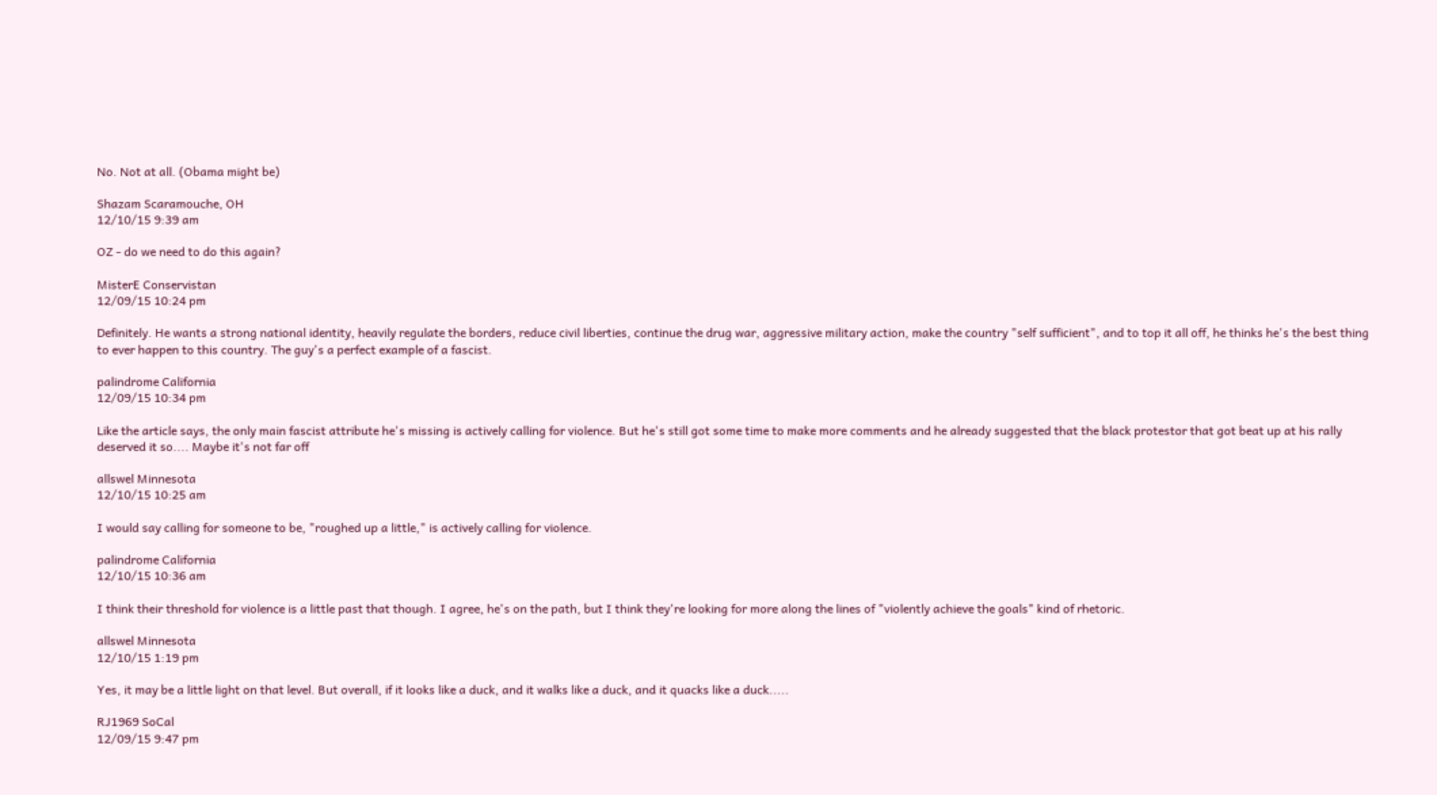No. Not at all. (Obama might be)

Shazam Scaramouche, OH
12/10/15 9:39 am

OZ - do we need to do this again?

MisterE Conservistan
12/09/15 10:24 pm

Definitely. He wants a strong national identity, heavily regulate the borders, reduce civil liberties, continue the drug war, aggressive military action, make the country "self sufficient", and to top it all off, he thinks he's the best thing to ever happen to this country. The guy's a perfect example of a fascist.

palindrome California
12/09/15 10:34 pm

Like the article says, the only main fascist attribute he's missing is actively calling for violence. But he's still got some time to make more comments and he already suggested that the black protestor that got beat up at his rally deserved it so.... Maybe it's not far off

allswel Minnesota
12/10/15 10:25 am

I would say calling for someone to be, "roughed up a little," is actively calling for violence.

palindrome California
12/10/15 10:36 am

I think their threshold for violence is a little past that though. I agree, he's on the path, but I think they're looking for more along the lines of "violently achieve the goals" kind of rhetoric.

allswel Minnesota
12/10/15 1:19 pm

Yes, it may be a little light on that level. But overall, if it looks like a duck, and it walks like a duck, and it quacks like a duck.....

RJ1969 SoCal
12/09/15 9:47 pm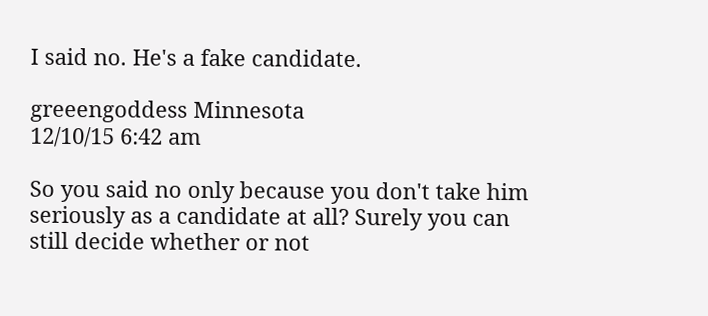I said no. He's a fake candidate.

greeengoddess Minnesota
12/10/15 6:42 am

So you said no only because you don't take him seriously as a candidate at all? Surely you can still decide whether or not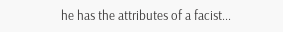he has the attributes of a facist...